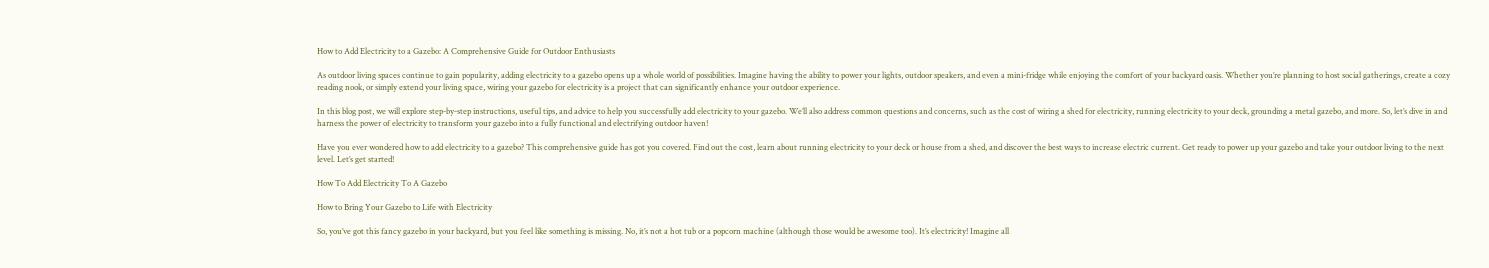How to Add Electricity to a Gazebo: A Comprehensive Guide for Outdoor Enthusiasts

As outdoor living spaces continue to gain popularity, adding electricity to a gazebo opens up a whole world of possibilities. Imagine having the ability to power your lights, outdoor speakers, and even a mini-fridge while enjoying the comfort of your backyard oasis. Whether you’re planning to host social gatherings, create a cozy reading nook, or simply extend your living space, wiring your gazebo for electricity is a project that can significantly enhance your outdoor experience.

In this blog post, we will explore step-by-step instructions, useful tips, and advice to help you successfully add electricity to your gazebo. We’ll also address common questions and concerns, such as the cost of wiring a shed for electricity, running electricity to your deck, grounding a metal gazebo, and more. So, let’s dive in and harness the power of electricity to transform your gazebo into a fully functional and electrifying outdoor haven!

Have you ever wondered how to add electricity to a gazebo? This comprehensive guide has got you covered. Find out the cost, learn about running electricity to your deck or house from a shed, and discover the best ways to increase electric current. Get ready to power up your gazebo and take your outdoor living to the next level. Let’s get started!

How To Add Electricity To A Gazebo

How to Bring Your Gazebo to Life with Electricity

So, you’ve got this fancy gazebo in your backyard, but you feel like something is missing. No, it’s not a hot tub or a popcorn machine (although those would be awesome too). It’s electricity! Imagine all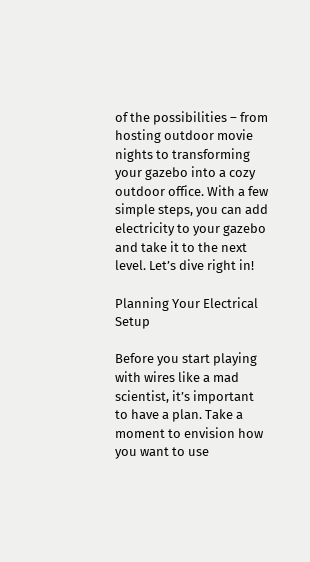of the possibilities – from hosting outdoor movie nights to transforming your gazebo into a cozy outdoor office. With a few simple steps, you can add electricity to your gazebo and take it to the next level. Let’s dive right in!

Planning Your Electrical Setup

Before you start playing with wires like a mad scientist, it’s important to have a plan. Take a moment to envision how you want to use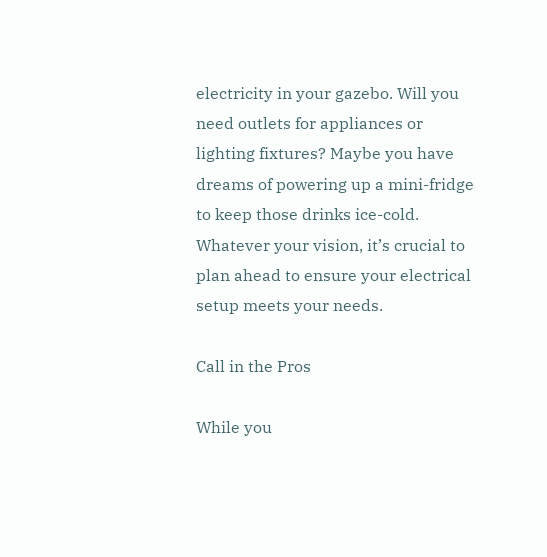electricity in your gazebo. Will you need outlets for appliances or lighting fixtures? Maybe you have dreams of powering up a mini-fridge to keep those drinks ice-cold. Whatever your vision, it’s crucial to plan ahead to ensure your electrical setup meets your needs.

Call in the Pros

While you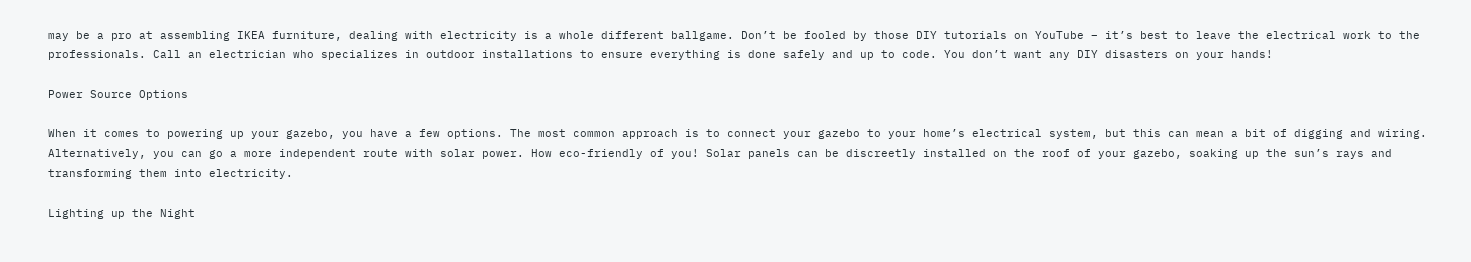may be a pro at assembling IKEA furniture, dealing with electricity is a whole different ballgame. Don’t be fooled by those DIY tutorials on YouTube – it’s best to leave the electrical work to the professionals. Call an electrician who specializes in outdoor installations to ensure everything is done safely and up to code. You don’t want any DIY disasters on your hands!

Power Source Options

When it comes to powering up your gazebo, you have a few options. The most common approach is to connect your gazebo to your home’s electrical system, but this can mean a bit of digging and wiring. Alternatively, you can go a more independent route with solar power. How eco-friendly of you! Solar panels can be discreetly installed on the roof of your gazebo, soaking up the sun’s rays and transforming them into electricity.

Lighting up the Night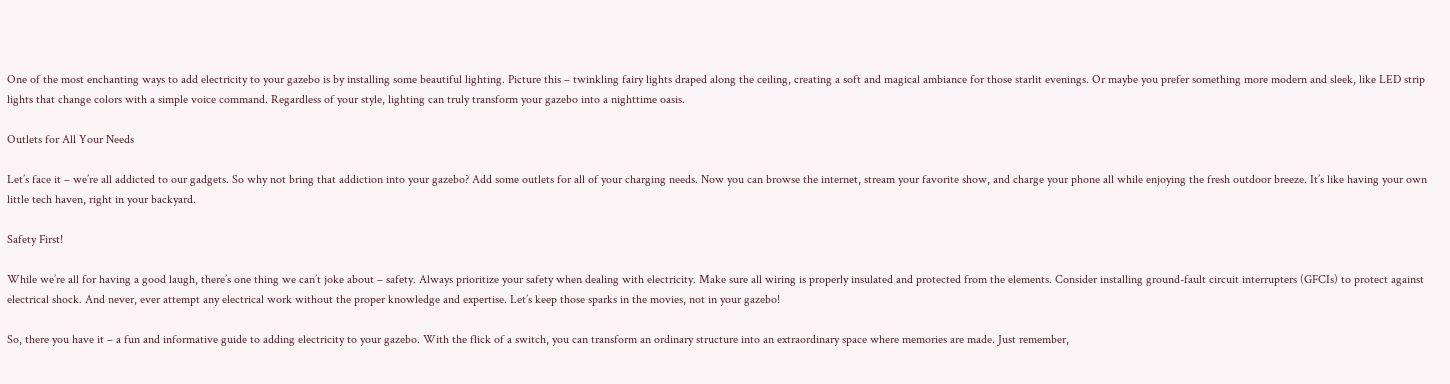One of the most enchanting ways to add electricity to your gazebo is by installing some beautiful lighting. Picture this – twinkling fairy lights draped along the ceiling, creating a soft and magical ambiance for those starlit evenings. Or maybe you prefer something more modern and sleek, like LED strip lights that change colors with a simple voice command. Regardless of your style, lighting can truly transform your gazebo into a nighttime oasis.

Outlets for All Your Needs

Let’s face it – we’re all addicted to our gadgets. So why not bring that addiction into your gazebo? Add some outlets for all of your charging needs. Now you can browse the internet, stream your favorite show, and charge your phone all while enjoying the fresh outdoor breeze. It’s like having your own little tech haven, right in your backyard.

Safety First!

While we’re all for having a good laugh, there’s one thing we can’t joke about – safety. Always prioritize your safety when dealing with electricity. Make sure all wiring is properly insulated and protected from the elements. Consider installing ground-fault circuit interrupters (GFCIs) to protect against electrical shock. And never, ever attempt any electrical work without the proper knowledge and expertise. Let’s keep those sparks in the movies, not in your gazebo!

So, there you have it – a fun and informative guide to adding electricity to your gazebo. With the flick of a switch, you can transform an ordinary structure into an extraordinary space where memories are made. Just remember,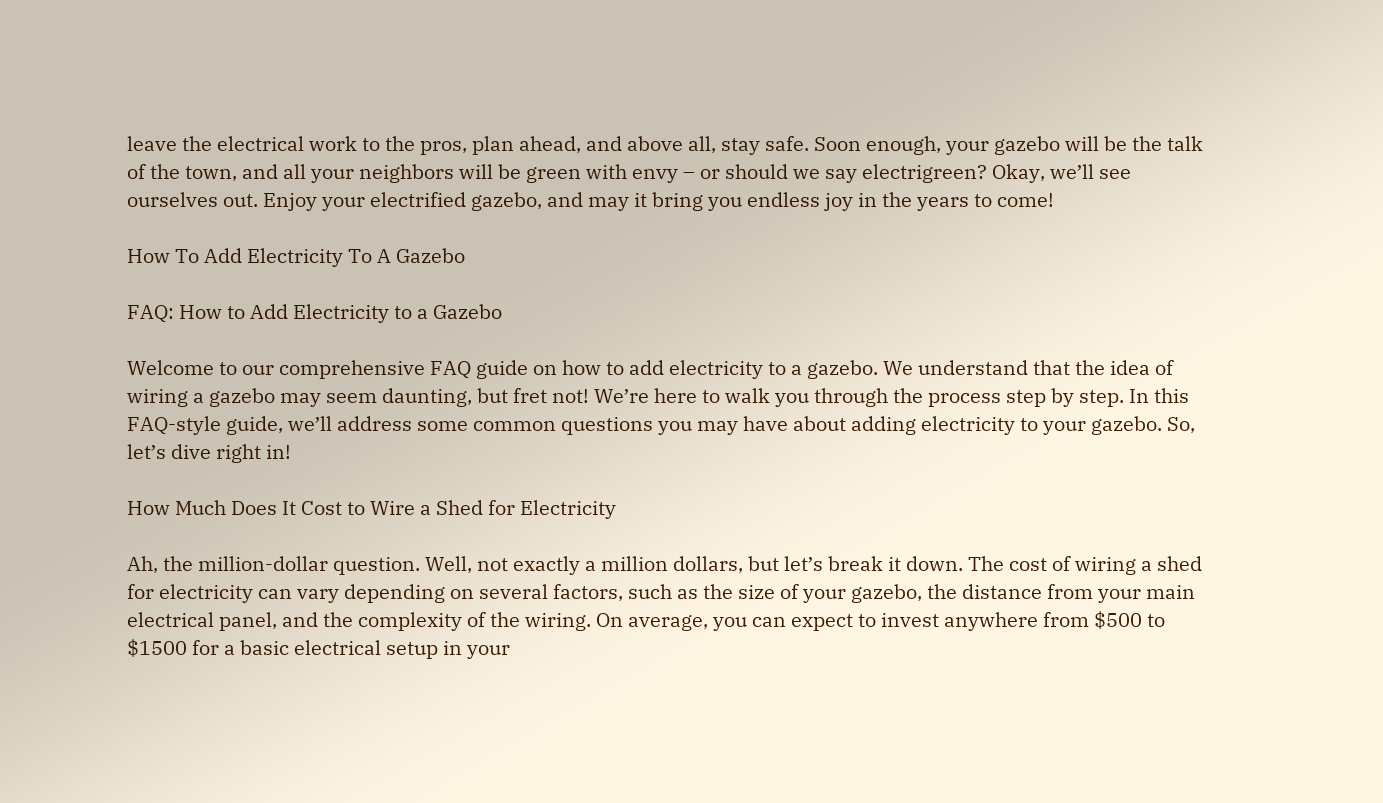leave the electrical work to the pros, plan ahead, and above all, stay safe. Soon enough, your gazebo will be the talk of the town, and all your neighbors will be green with envy – or should we say electrigreen? Okay, we’ll see ourselves out. Enjoy your electrified gazebo, and may it bring you endless joy in the years to come!

How To Add Electricity To A Gazebo

FAQ: How to Add Electricity to a Gazebo

Welcome to our comprehensive FAQ guide on how to add electricity to a gazebo. We understand that the idea of wiring a gazebo may seem daunting, but fret not! We’re here to walk you through the process step by step. In this FAQ-style guide, we’ll address some common questions you may have about adding electricity to your gazebo. So, let’s dive right in!

How Much Does It Cost to Wire a Shed for Electricity

Ah, the million-dollar question. Well, not exactly a million dollars, but let’s break it down. The cost of wiring a shed for electricity can vary depending on several factors, such as the size of your gazebo, the distance from your main electrical panel, and the complexity of the wiring. On average, you can expect to invest anywhere from $500 to $1500 for a basic electrical setup in your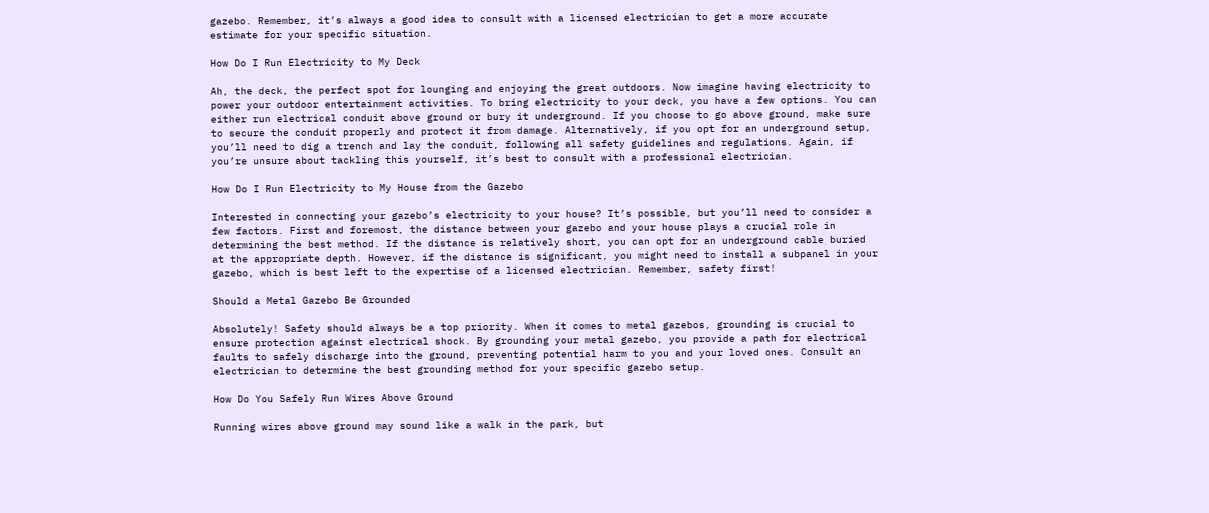gazebo. Remember, it’s always a good idea to consult with a licensed electrician to get a more accurate estimate for your specific situation.

How Do I Run Electricity to My Deck

Ah, the deck, the perfect spot for lounging and enjoying the great outdoors. Now imagine having electricity to power your outdoor entertainment activities. To bring electricity to your deck, you have a few options. You can either run electrical conduit above ground or bury it underground. If you choose to go above ground, make sure to secure the conduit properly and protect it from damage. Alternatively, if you opt for an underground setup, you’ll need to dig a trench and lay the conduit, following all safety guidelines and regulations. Again, if you’re unsure about tackling this yourself, it’s best to consult with a professional electrician.

How Do I Run Electricity to My House from the Gazebo

Interested in connecting your gazebo’s electricity to your house? It’s possible, but you’ll need to consider a few factors. First and foremost, the distance between your gazebo and your house plays a crucial role in determining the best method. If the distance is relatively short, you can opt for an underground cable buried at the appropriate depth. However, if the distance is significant, you might need to install a subpanel in your gazebo, which is best left to the expertise of a licensed electrician. Remember, safety first!

Should a Metal Gazebo Be Grounded

Absolutely! Safety should always be a top priority. When it comes to metal gazebos, grounding is crucial to ensure protection against electrical shock. By grounding your metal gazebo, you provide a path for electrical faults to safely discharge into the ground, preventing potential harm to you and your loved ones. Consult an electrician to determine the best grounding method for your specific gazebo setup.

How Do You Safely Run Wires Above Ground

Running wires above ground may sound like a walk in the park, but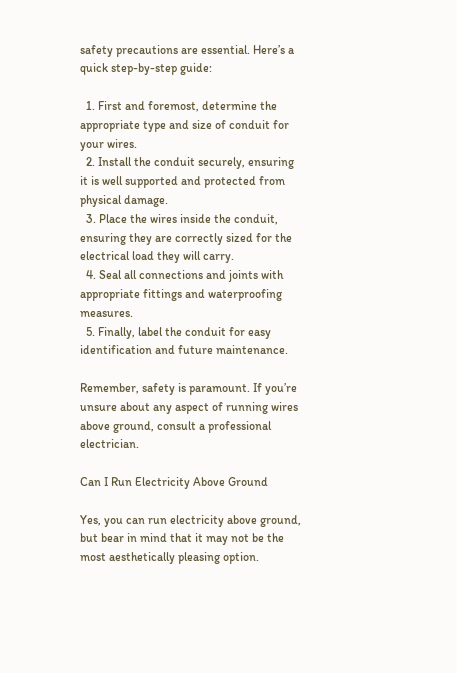safety precautions are essential. Here’s a quick step-by-step guide:

  1. First and foremost, determine the appropriate type and size of conduit for your wires.
  2. Install the conduit securely, ensuring it is well supported and protected from physical damage.
  3. Place the wires inside the conduit, ensuring they are correctly sized for the electrical load they will carry.
  4. Seal all connections and joints with appropriate fittings and waterproofing measures.
  5. Finally, label the conduit for easy identification and future maintenance.

Remember, safety is paramount. If you’re unsure about any aspect of running wires above ground, consult a professional electrician.

Can I Run Electricity Above Ground

Yes, you can run electricity above ground, but bear in mind that it may not be the most aesthetically pleasing option.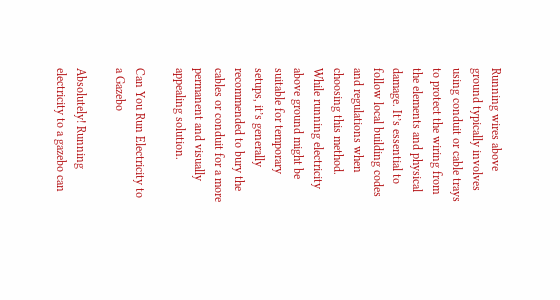Running wires above ground typically involves using conduit or cable trays to protect the wiring from the elements and physical damage. It’s essential to follow local building codes and regulations when choosing this method. While running electricity above ground might be suitable for temporary setups, it’s generally recommended to bury the cables or conduit for a more permanent and visually appealing solution.

Can You Run Electricity to a Gazebo

Absolutely! Running electricity to a gazebo can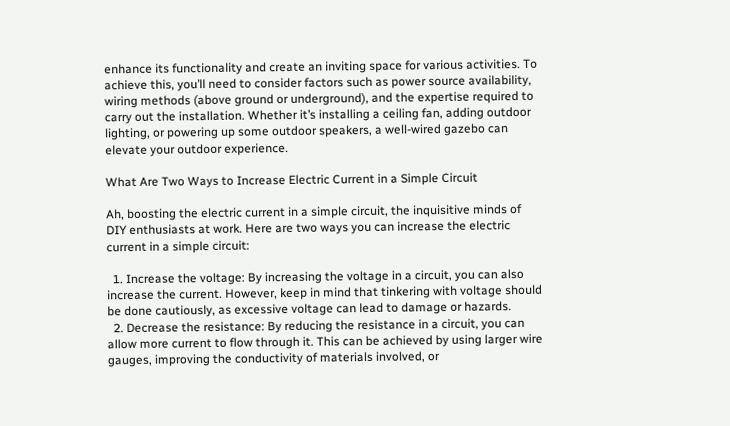enhance its functionality and create an inviting space for various activities. To achieve this, you’ll need to consider factors such as power source availability, wiring methods (above ground or underground), and the expertise required to carry out the installation. Whether it’s installing a ceiling fan, adding outdoor lighting, or powering up some outdoor speakers, a well-wired gazebo can elevate your outdoor experience.

What Are Two Ways to Increase Electric Current in a Simple Circuit

Ah, boosting the electric current in a simple circuit, the inquisitive minds of DIY enthusiasts at work. Here are two ways you can increase the electric current in a simple circuit:

  1. Increase the voltage: By increasing the voltage in a circuit, you can also increase the current. However, keep in mind that tinkering with voltage should be done cautiously, as excessive voltage can lead to damage or hazards.
  2. Decrease the resistance: By reducing the resistance in a circuit, you can allow more current to flow through it. This can be achieved by using larger wire gauges, improving the conductivity of materials involved, or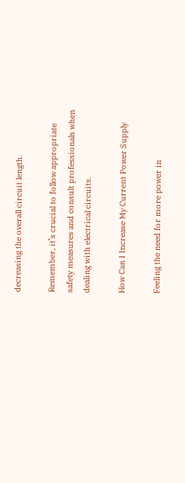decreasing the overall circuit length.

Remember, it’s crucial to follow appropriate safety measures and consult professionals when dealing with electrical circuits.

How Can I Increase My Current Power Supply

Feeling the need for more power in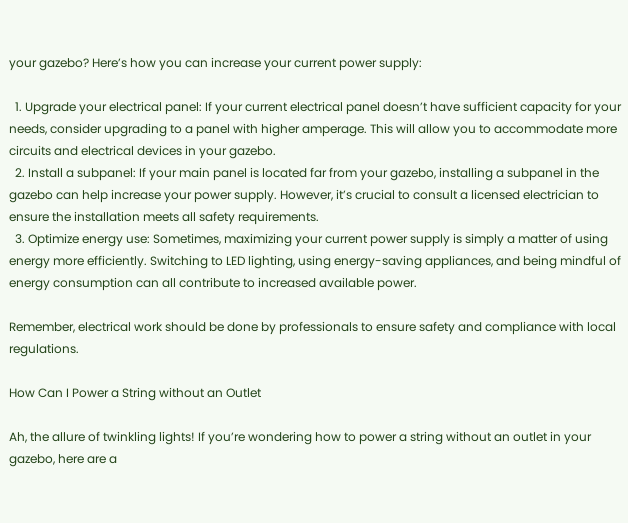your gazebo? Here’s how you can increase your current power supply:

  1. Upgrade your electrical panel: If your current electrical panel doesn’t have sufficient capacity for your needs, consider upgrading to a panel with higher amperage. This will allow you to accommodate more circuits and electrical devices in your gazebo.
  2. Install a subpanel: If your main panel is located far from your gazebo, installing a subpanel in the gazebo can help increase your power supply. However, it’s crucial to consult a licensed electrician to ensure the installation meets all safety requirements.
  3. Optimize energy use: Sometimes, maximizing your current power supply is simply a matter of using energy more efficiently. Switching to LED lighting, using energy-saving appliances, and being mindful of energy consumption can all contribute to increased available power.

Remember, electrical work should be done by professionals to ensure safety and compliance with local regulations.

How Can I Power a String without an Outlet

Ah, the allure of twinkling lights! If you’re wondering how to power a string without an outlet in your gazebo, here are a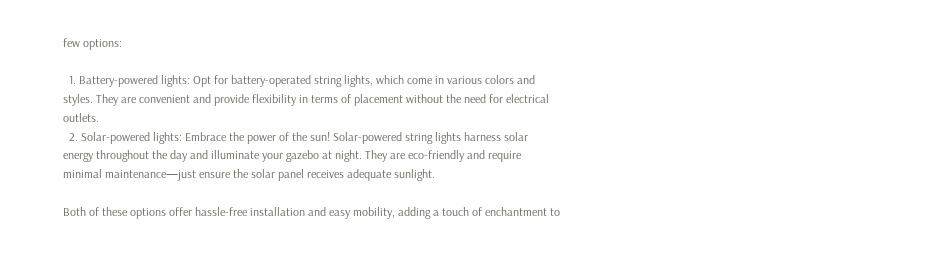few options:

  1. Battery-powered lights: Opt for battery-operated string lights, which come in various colors and styles. They are convenient and provide flexibility in terms of placement without the need for electrical outlets.
  2. Solar-powered lights: Embrace the power of the sun! Solar-powered string lights harness solar energy throughout the day and illuminate your gazebo at night. They are eco-friendly and require minimal maintenance—just ensure the solar panel receives adequate sunlight.

Both of these options offer hassle-free installation and easy mobility, adding a touch of enchantment to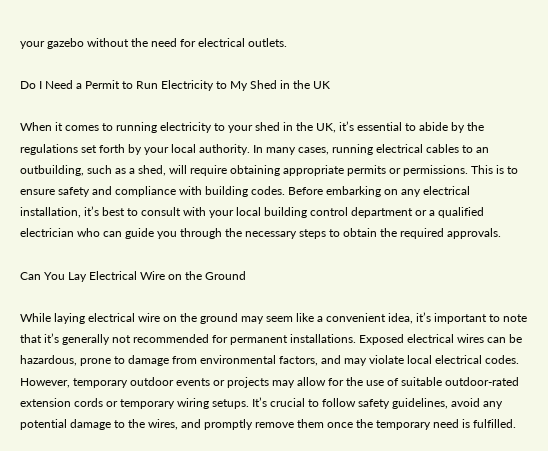your gazebo without the need for electrical outlets.

Do I Need a Permit to Run Electricity to My Shed in the UK

When it comes to running electricity to your shed in the UK, it’s essential to abide by the regulations set forth by your local authority. In many cases, running electrical cables to an outbuilding, such as a shed, will require obtaining appropriate permits or permissions. This is to ensure safety and compliance with building codes. Before embarking on any electrical installation, it’s best to consult with your local building control department or a qualified electrician who can guide you through the necessary steps to obtain the required approvals.

Can You Lay Electrical Wire on the Ground

While laying electrical wire on the ground may seem like a convenient idea, it’s important to note that it’s generally not recommended for permanent installations. Exposed electrical wires can be hazardous, prone to damage from environmental factors, and may violate local electrical codes. However, temporary outdoor events or projects may allow for the use of suitable outdoor-rated extension cords or temporary wiring setups. It’s crucial to follow safety guidelines, avoid any potential damage to the wires, and promptly remove them once the temporary need is fulfilled.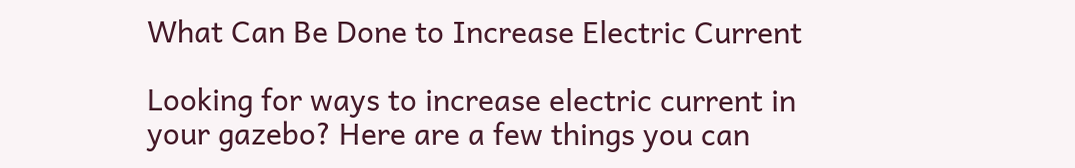What Can Be Done to Increase Electric Current

Looking for ways to increase electric current in your gazebo? Here are a few things you can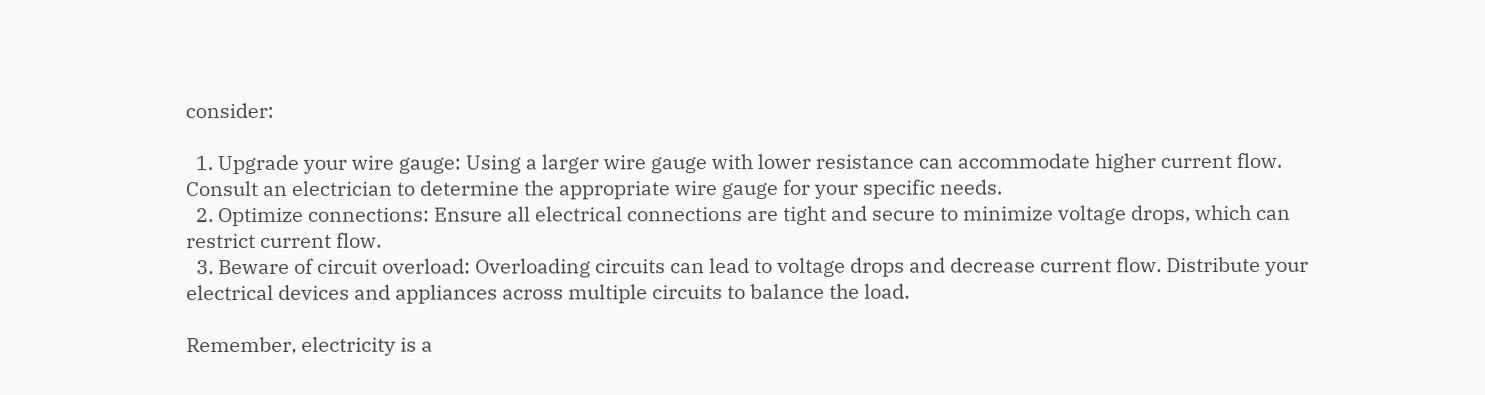consider:

  1. Upgrade your wire gauge: Using a larger wire gauge with lower resistance can accommodate higher current flow. Consult an electrician to determine the appropriate wire gauge for your specific needs.
  2. Optimize connections: Ensure all electrical connections are tight and secure to minimize voltage drops, which can restrict current flow.
  3. Beware of circuit overload: Overloading circuits can lead to voltage drops and decrease current flow. Distribute your electrical devices and appliances across multiple circuits to balance the load.

Remember, electricity is a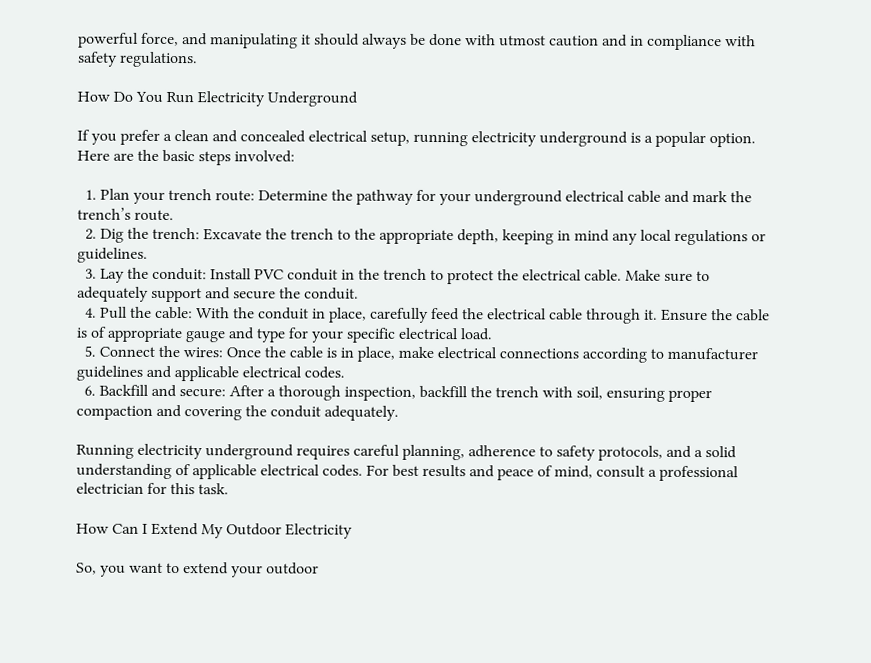powerful force, and manipulating it should always be done with utmost caution and in compliance with safety regulations.

How Do You Run Electricity Underground

If you prefer a clean and concealed electrical setup, running electricity underground is a popular option. Here are the basic steps involved:

  1. Plan your trench route: Determine the pathway for your underground electrical cable and mark the trench’s route.
  2. Dig the trench: Excavate the trench to the appropriate depth, keeping in mind any local regulations or guidelines.
  3. Lay the conduit: Install PVC conduit in the trench to protect the electrical cable. Make sure to adequately support and secure the conduit.
  4. Pull the cable: With the conduit in place, carefully feed the electrical cable through it. Ensure the cable is of appropriate gauge and type for your specific electrical load.
  5. Connect the wires: Once the cable is in place, make electrical connections according to manufacturer guidelines and applicable electrical codes.
  6. Backfill and secure: After a thorough inspection, backfill the trench with soil, ensuring proper compaction and covering the conduit adequately.

Running electricity underground requires careful planning, adherence to safety protocols, and a solid understanding of applicable electrical codes. For best results and peace of mind, consult a professional electrician for this task.

How Can I Extend My Outdoor Electricity

So, you want to extend your outdoor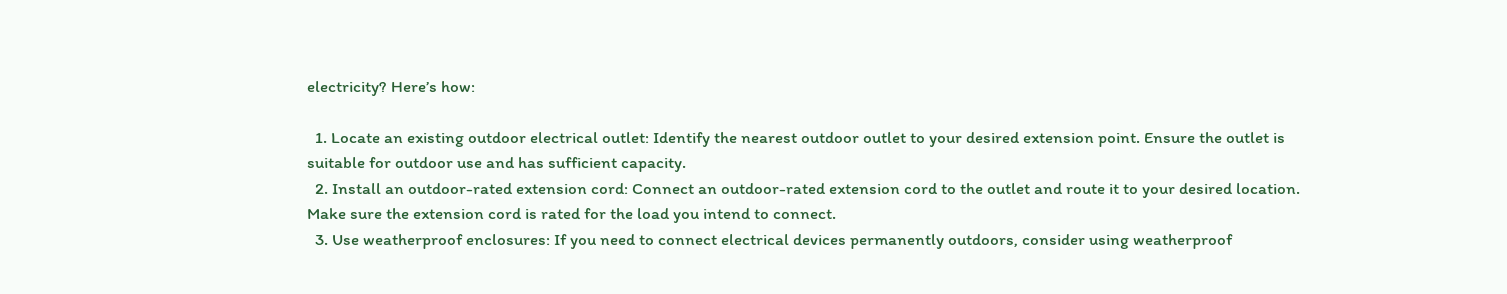electricity? Here’s how:

  1. Locate an existing outdoor electrical outlet: Identify the nearest outdoor outlet to your desired extension point. Ensure the outlet is suitable for outdoor use and has sufficient capacity.
  2. Install an outdoor-rated extension cord: Connect an outdoor-rated extension cord to the outlet and route it to your desired location. Make sure the extension cord is rated for the load you intend to connect.
  3. Use weatherproof enclosures: If you need to connect electrical devices permanently outdoors, consider using weatherproof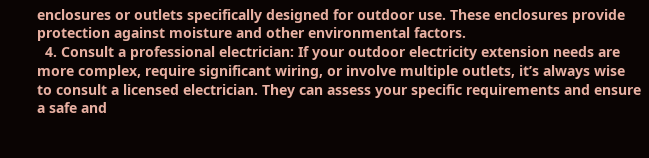enclosures or outlets specifically designed for outdoor use. These enclosures provide protection against moisture and other environmental factors.
  4. Consult a professional electrician: If your outdoor electricity extension needs are more complex, require significant wiring, or involve multiple outlets, it’s always wise to consult a licensed electrician. They can assess your specific requirements and ensure a safe and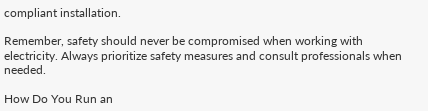compliant installation.

Remember, safety should never be compromised when working with electricity. Always prioritize safety measures and consult professionals when needed.

How Do You Run an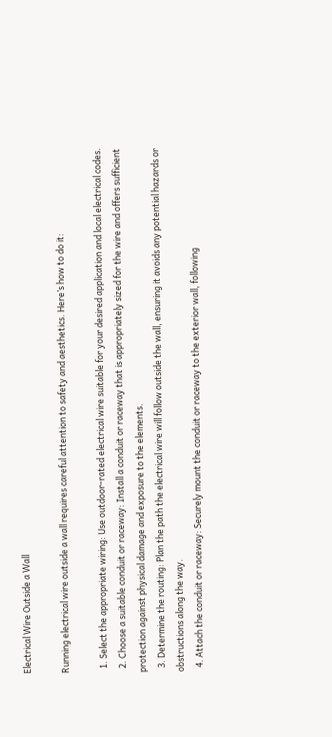Electrical Wire Outside a Wall

Running electrical wire outside a wall requires careful attention to safety and aesthetics. Here’s how to do it:

  1. Select the appropriate wiring: Use outdoor-rated electrical wire suitable for your desired application and local electrical codes.
  2. Choose a suitable conduit or raceway: Install a conduit or raceway that is appropriately sized for the wire and offers sufficient protection against physical damage and exposure to the elements.
  3. Determine the routing: Plan the path the electrical wire will follow outside the wall, ensuring it avoids any potential hazards or obstructions along the way.
  4. Attach the conduit or raceway: Securely mount the conduit or raceway to the exterior wall, following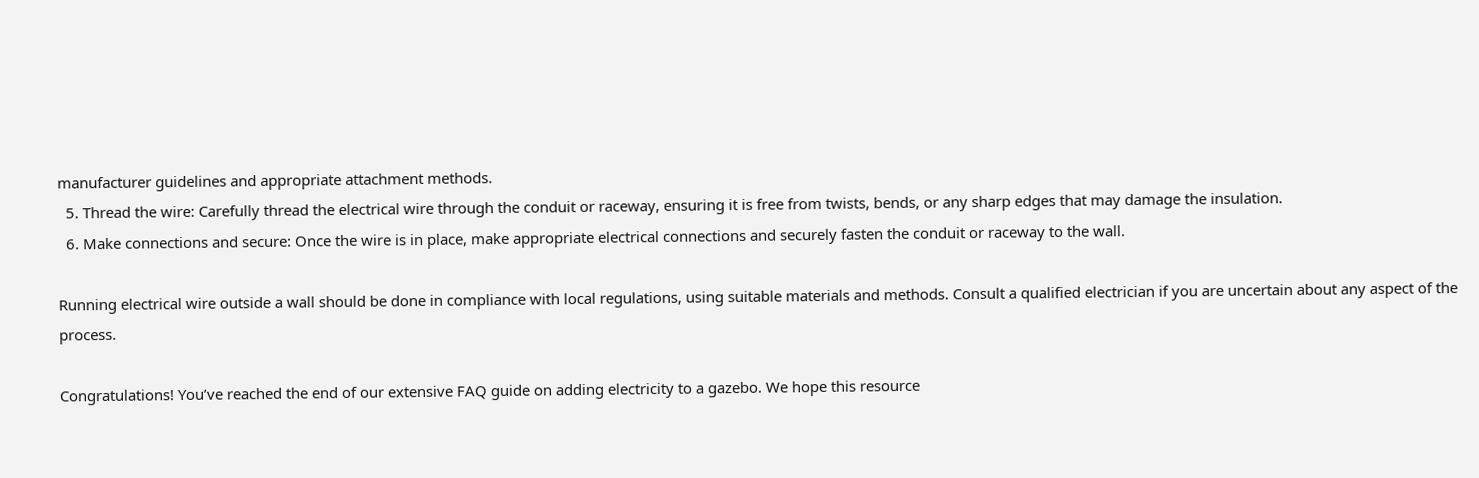manufacturer guidelines and appropriate attachment methods.
  5. Thread the wire: Carefully thread the electrical wire through the conduit or raceway, ensuring it is free from twists, bends, or any sharp edges that may damage the insulation.
  6. Make connections and secure: Once the wire is in place, make appropriate electrical connections and securely fasten the conduit or raceway to the wall.

Running electrical wire outside a wall should be done in compliance with local regulations, using suitable materials and methods. Consult a qualified electrician if you are uncertain about any aspect of the process.

Congratulations! You’ve reached the end of our extensive FAQ guide on adding electricity to a gazebo. We hope this resource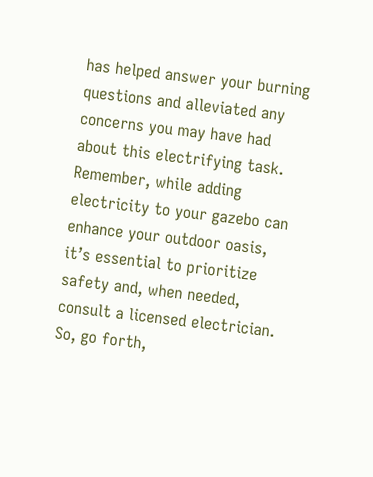has helped answer your burning questions and alleviated any concerns you may have had about this electrifying task. Remember, while adding electricity to your gazebo can enhance your outdoor oasis, it’s essential to prioritize safety and, when needed, consult a licensed electrician. So, go forth,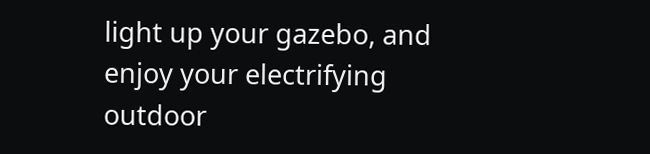light up your gazebo, and enjoy your electrifying outdoor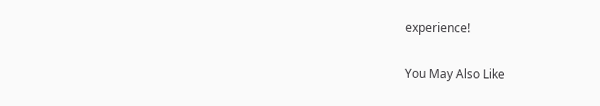experience!

You May Also Like